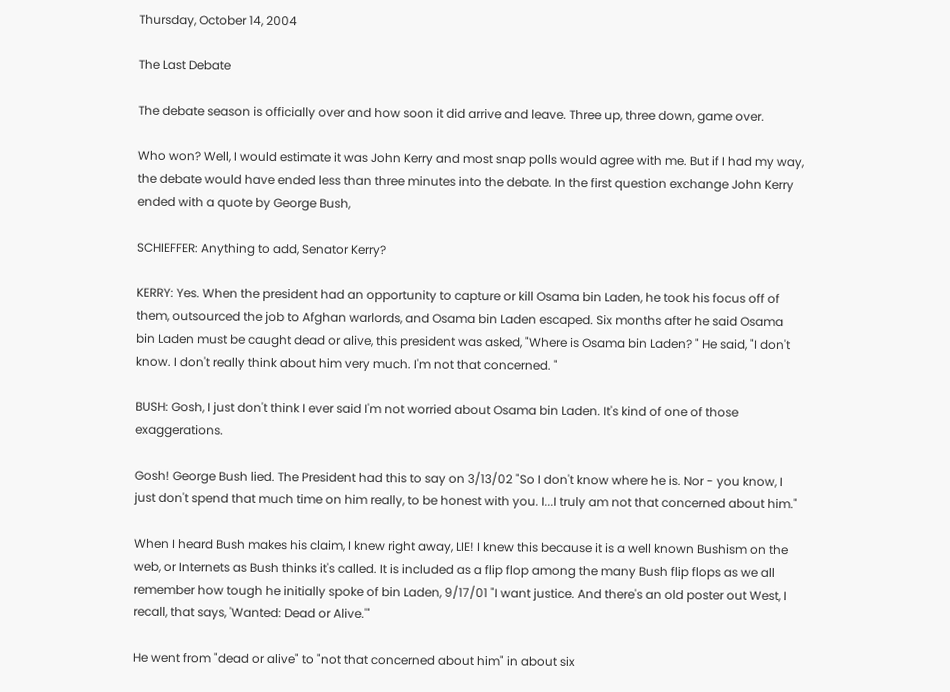Thursday, October 14, 2004

The Last Debate

The debate season is officially over and how soon it did arrive and leave. Three up, three down, game over.

Who won? Well, I would estimate it was John Kerry and most snap polls would agree with me. But if I had my way, the debate would have ended less than three minutes into the debate. In the first question exchange John Kerry ended with a quote by George Bush,

SCHIEFFER: Anything to add, Senator Kerry?

KERRY: Yes. When the president had an opportunity to capture or kill Osama bin Laden, he took his focus off of them, outsourced the job to Afghan warlords, and Osama bin Laden escaped. Six months after he said Osama bin Laden must be caught dead or alive, this president was asked, "Where is Osama bin Laden? " He said, "I don't know. I don't really think about him very much. I'm not that concerned. "

BUSH: Gosh, I just don't think I ever said I'm not worried about Osama bin Laden. It's kind of one of those exaggerations.

Gosh! George Bush lied. The President had this to say on 3/13/02 "So I don't know where he is. Nor - you know, I just don't spend that much time on him really, to be honest with you. I...I truly am not that concerned about him."

When I heard Bush makes his claim, I knew right away, LIE! I knew this because it is a well known Bushism on the web, or Internets as Bush thinks it's called. It is included as a flip flop among the many Bush flip flops as we all remember how tough he initially spoke of bin Laden, 9/17/01 "I want justice. And there's an old poster out West, I recall, that says, 'Wanted: Dead or Alive.'"

He went from "dead or alive" to "not that concerned about him" in about six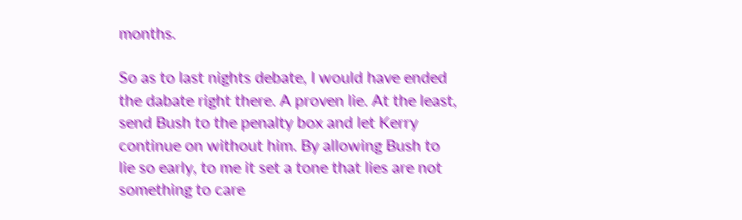months.

So as to last nights debate, I would have ended the dabate right there. A proven lie. At the least, send Bush to the penalty box and let Kerry continue on without him. By allowing Bush to lie so early, to me it set a tone that lies are not something to care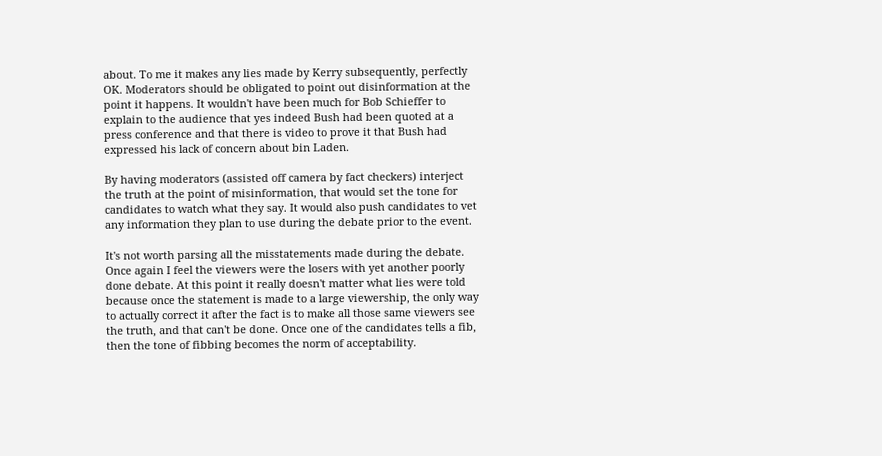about. To me it makes any lies made by Kerry subsequently, perfectly OK. Moderators should be obligated to point out disinformation at the point it happens. It wouldn't have been much for Bob Schieffer to explain to the audience that yes indeed Bush had been quoted at a press conference and that there is video to prove it that Bush had expressed his lack of concern about bin Laden.

By having moderators (assisted off camera by fact checkers) interject the truth at the point of misinformation, that would set the tone for candidates to watch what they say. It would also push candidates to vet any information they plan to use during the debate prior to the event.

It's not worth parsing all the misstatements made during the debate. Once again I feel the viewers were the losers with yet another poorly done debate. At this point it really doesn't matter what lies were told because once the statement is made to a large viewership, the only way to actually correct it after the fact is to make all those same viewers see the truth, and that can't be done. Once one of the candidates tells a fib, then the tone of fibbing becomes the norm of acceptability.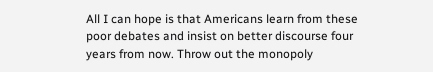All I can hope is that Americans learn from these poor debates and insist on better discourse four years from now. Throw out the monopoly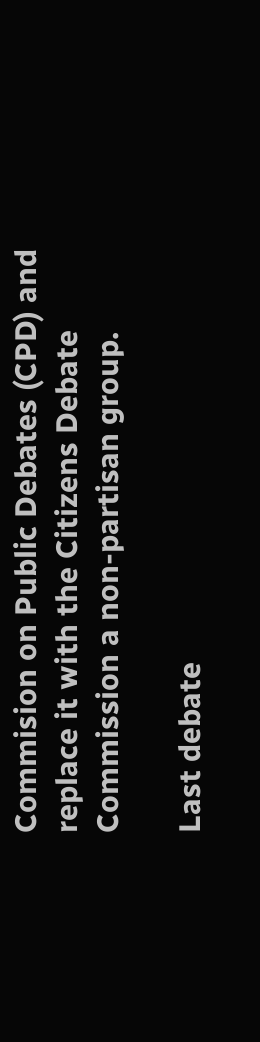Commision on Public Debates (CPD) and replace it with the Citizens Debate Commission a non-partisan group.

Last debate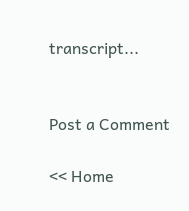transcript...


Post a Comment

<< Home